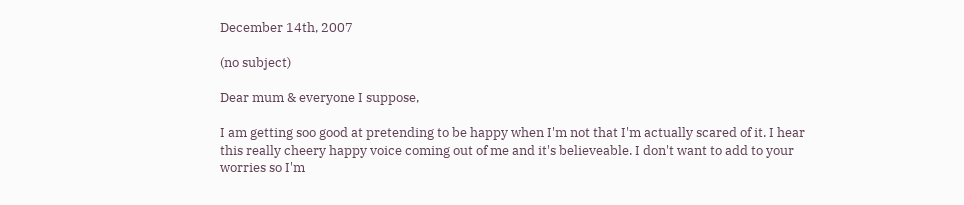December 14th, 2007

(no subject)

Dear mum & everyone I suppose,

I am getting soo good at pretending to be happy when I'm not that I'm actually scared of it. I hear this really cheery happy voice coming out of me and it's believeable. I don't want to add to your worries so I'm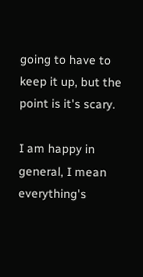going to have to keep it up, but the point is it's scary.

I am happy in general, I mean everything's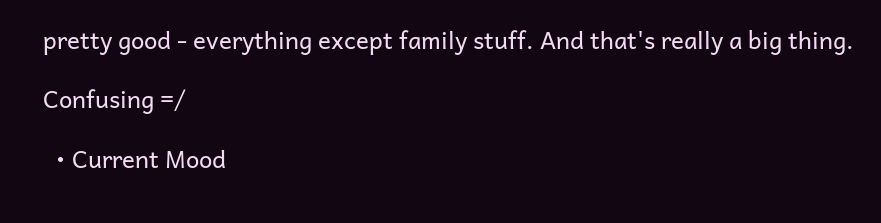pretty good - everything except family stuff. And that's really a big thing.

Confusing =/

  • Current Mood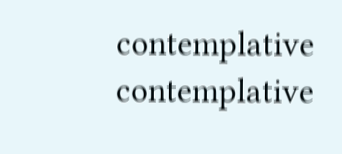contemplative contemplative